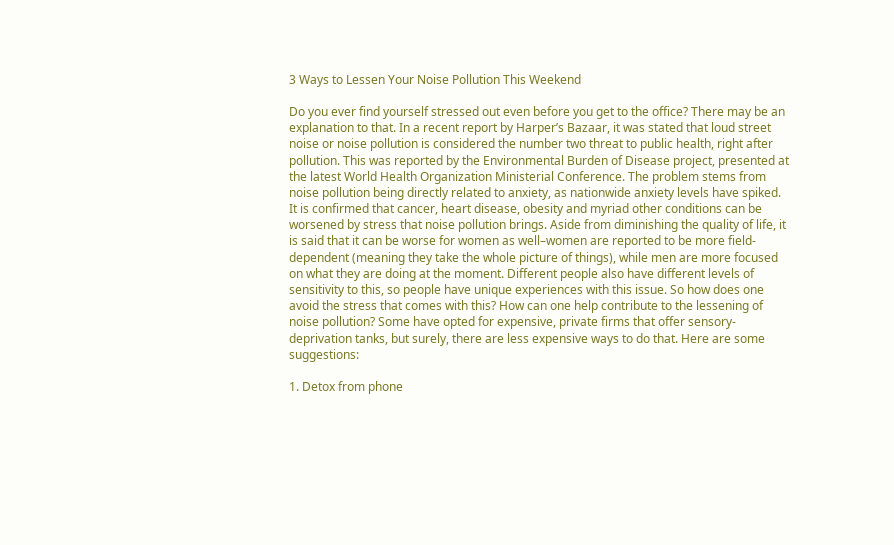3 Ways to Lessen Your Noise Pollution This Weekend

Do you ever find yourself stressed out even before you get to the office? There may be an explanation to that. In a recent report by Harper’s Bazaar, it was stated that loud street noise or noise pollution is considered the number two threat to public health, right after pollution. This was reported by the Environmental Burden of Disease project, presented at the latest World Health Organization Ministerial Conference. The problem stems from noise pollution being directly related to anxiety, as nationwide anxiety levels have spiked. It is confirmed that cancer, heart disease, obesity and myriad other conditions can be worsened by stress that noise pollution brings. Aside from diminishing the quality of life, it is said that it can be worse for women as well–women are reported to be more field-dependent (meaning they take the whole picture of things), while men are more focused on what they are doing at the moment. Different people also have different levels of sensitivity to this, so people have unique experiences with this issue. So how does one avoid the stress that comes with this? How can one help contribute to the lessening of noise pollution? Some have opted for expensive, private firms that offer sensory-deprivation tanks, but surely, there are less expensive ways to do that. Here are some suggestions:

1. Detox from phone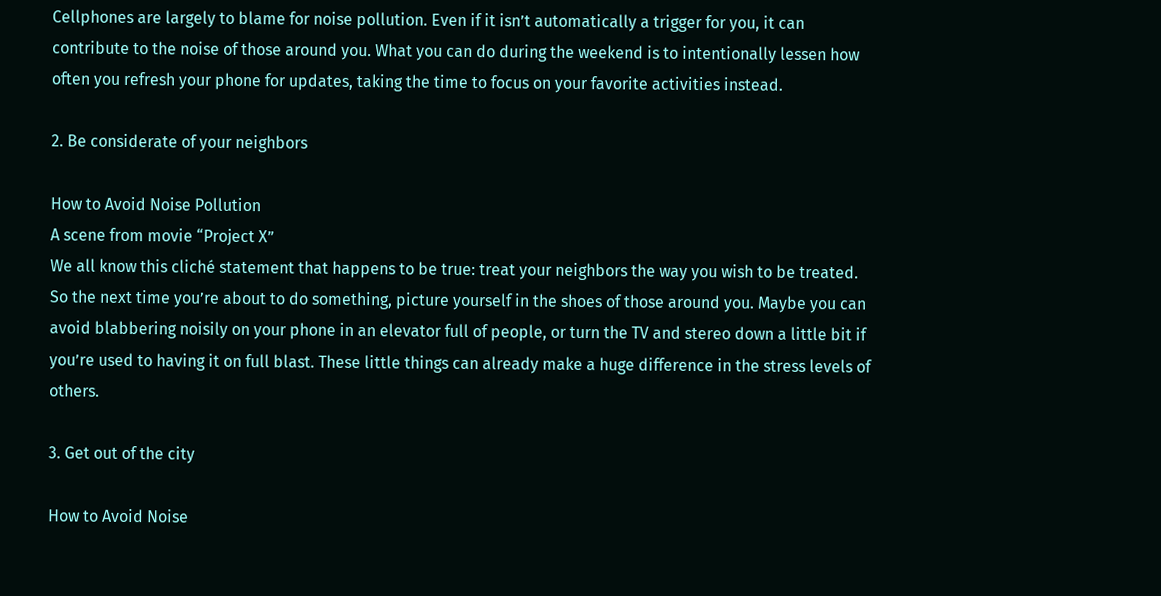Cellphones are largely to blame for noise pollution. Even if it isn’t automatically a trigger for you, it can contribute to the noise of those around you. What you can do during the weekend is to intentionally lessen how often you refresh your phone for updates, taking the time to focus on your favorite activities instead.

2. Be considerate of your neighbors

How to Avoid Noise Pollution
A scene from movie “Project X”
We all know this cliché statement that happens to be true: treat your neighbors the way you wish to be treated. So the next time you’re about to do something, picture yourself in the shoes of those around you. Maybe you can avoid blabbering noisily on your phone in an elevator full of people, or turn the TV and stereo down a little bit if you’re used to having it on full blast. These little things can already make a huge difference in the stress levels of others.

3. Get out of the city

How to Avoid Noise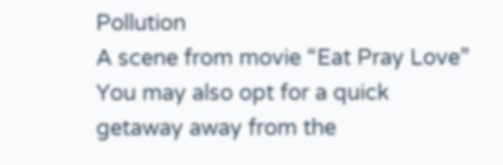Pollution
A scene from movie “Eat Pray Love”
You may also opt for a quick getaway away from the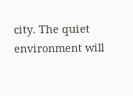city. The quiet environment will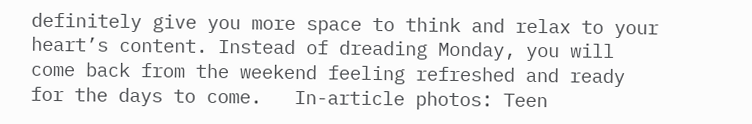definitely give you more space to think and relax to your heart’s content. Instead of dreading Monday, you will come back from the weekend feeling refreshed and ready for the days to come.   In-article photos: Teen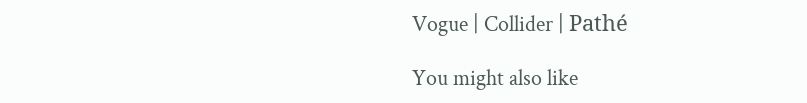Vogue | Collider | Pathé

You might also like